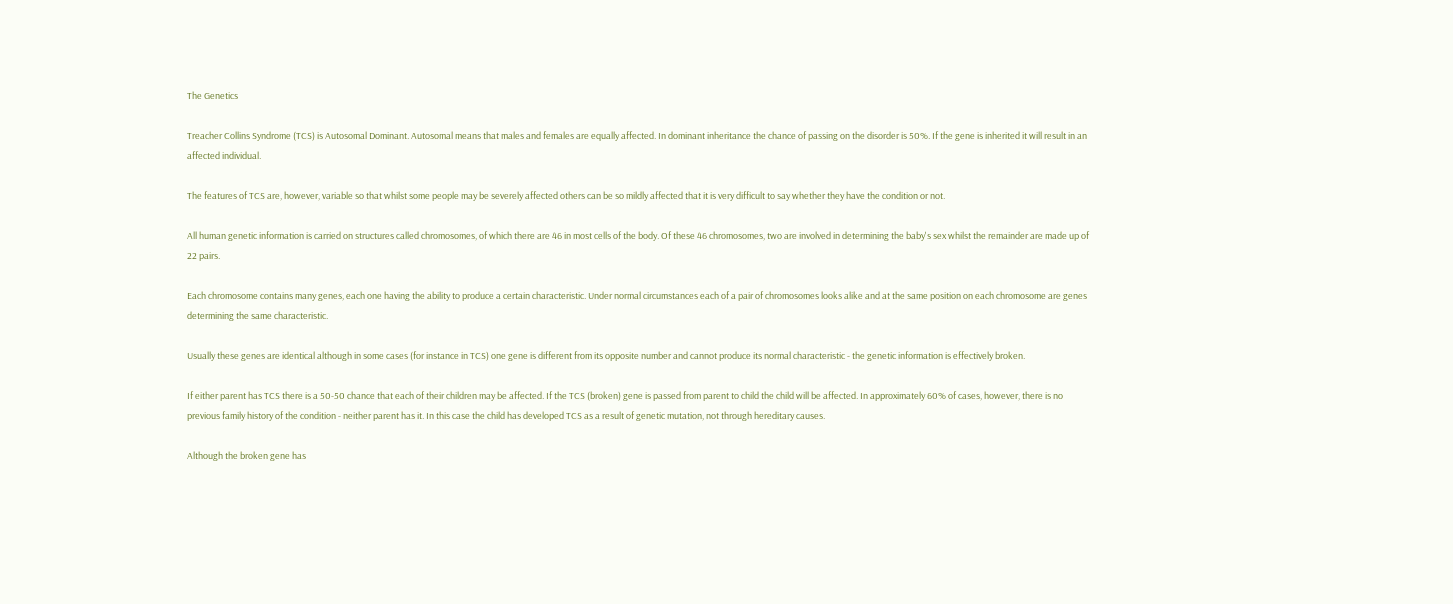The Genetics

Treacher Collins Syndrome (TCS) is Autosomal Dominant. Autosomal means that males and females are equally affected. In dominant inheritance the chance of passing on the disorder is 50%. If the gene is inherited it will result in an affected individual.

The features of TCS are, however, variable so that whilst some people may be severely affected others can be so mildly affected that it is very difficult to say whether they have the condition or not.

All human genetic information is carried on structures called chromosomes, of which there are 46 in most cells of the body. Of these 46 chromosomes, two are involved in determining the baby's sex whilst the remainder are made up of 22 pairs.

Each chromosome contains many genes, each one having the ability to produce a certain characteristic. Under normal circumstances each of a pair of chromosomes looks alike and at the same position on each chromosome are genes determining the same characteristic.

Usually these genes are identical although in some cases (for instance in TCS) one gene is different from its opposite number and cannot produce its normal characteristic - the genetic information is effectively broken.

If either parent has TCS there is a 50-50 chance that each of their children may be affected. If the TCS (broken) gene is passed from parent to child the child will be affected. In approximately 60% of cases, however, there is no previous family history of the condition - neither parent has it. In this case the child has developed TCS as a result of genetic mutation, not through hereditary causes.

Although the broken gene has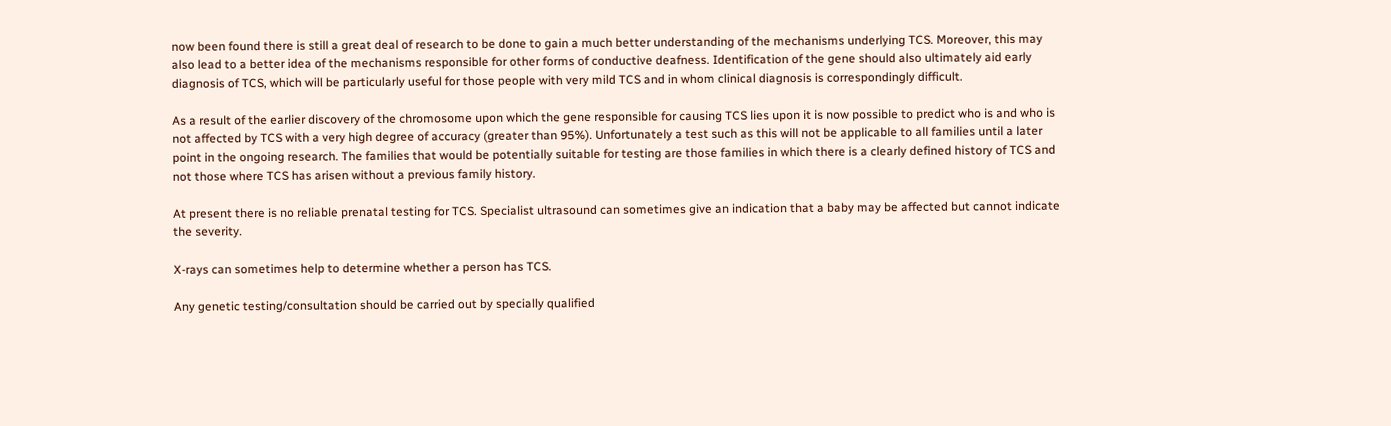now been found there is still a great deal of research to be done to gain a much better understanding of the mechanisms underlying TCS. Moreover, this may also lead to a better idea of the mechanisms responsible for other forms of conductive deafness. Identification of the gene should also ultimately aid early diagnosis of TCS, which will be particularly useful for those people with very mild TCS and in whom clinical diagnosis is correspondingly difficult.

As a result of the earlier discovery of the chromosome upon which the gene responsible for causing TCS lies upon it is now possible to predict who is and who is not affected by TCS with a very high degree of accuracy (greater than 95%). Unfortunately a test such as this will not be applicable to all families until a later point in the ongoing research. The families that would be potentially suitable for testing are those families in which there is a clearly defined history of TCS and not those where TCS has arisen without a previous family history.

At present there is no reliable prenatal testing for TCS. Specialist ultrasound can sometimes give an indication that a baby may be affected but cannot indicate the severity.

X-rays can sometimes help to determine whether a person has TCS.

Any genetic testing/consultation should be carried out by specially qualified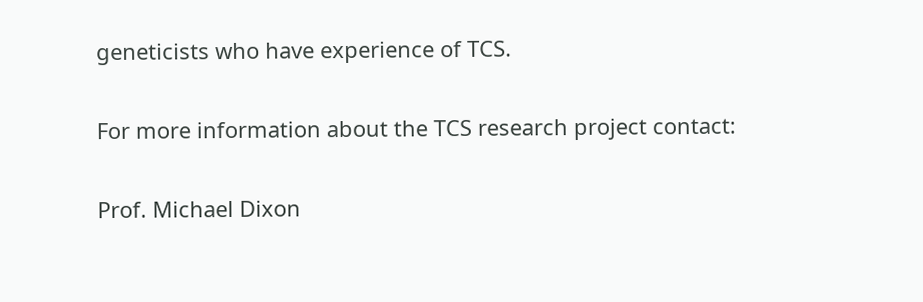geneticists who have experience of TCS.

For more information about the TCS research project contact:

Prof. Michael Dixon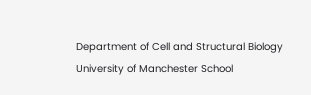Department of Cell and Structural Biology
University of Manchester School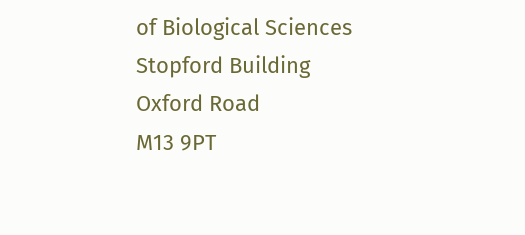of Biological Sciences
Stopford Building
Oxford Road
M13 9PT